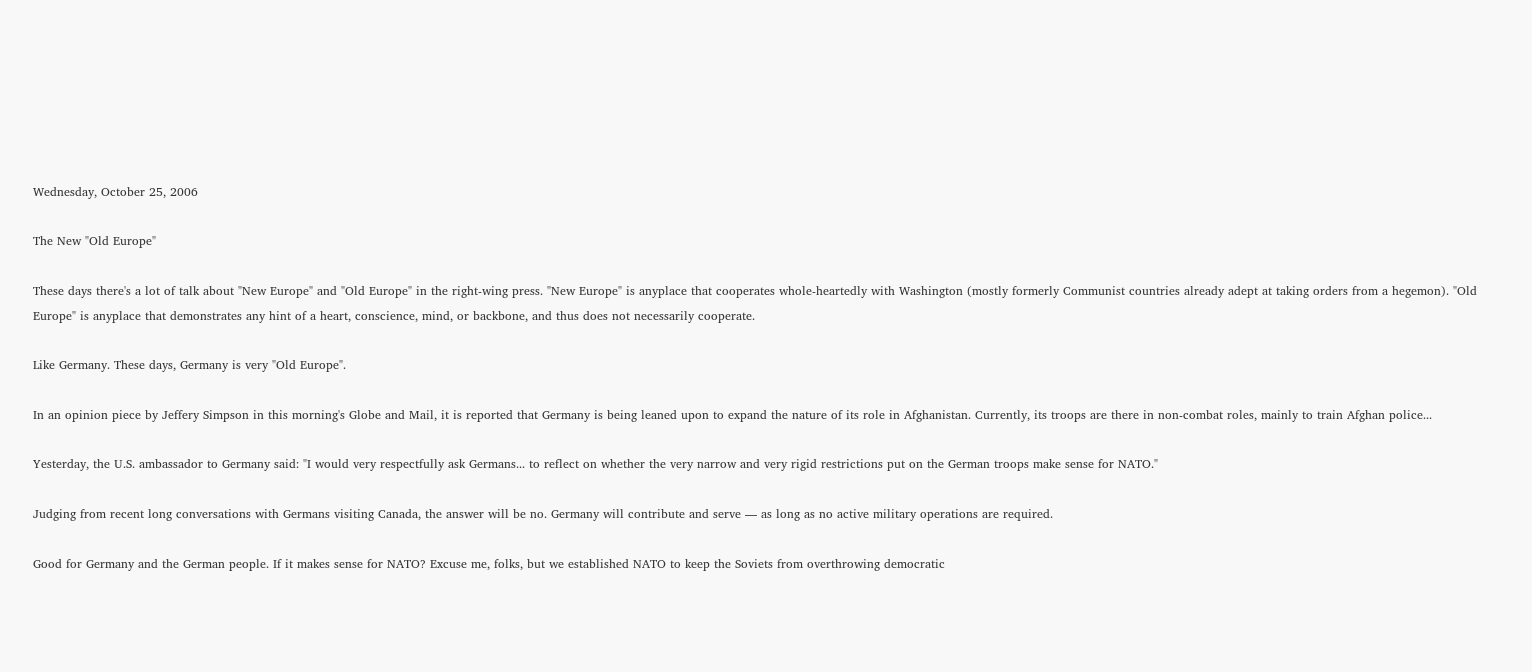Wednesday, October 25, 2006

The New "Old Europe"

These days there's a lot of talk about "New Europe" and "Old Europe" in the right-wing press. "New Europe" is anyplace that cooperates whole-heartedly with Washington (mostly formerly Communist countries already adept at taking orders from a hegemon). "Old Europe" is anyplace that demonstrates any hint of a heart, conscience, mind, or backbone, and thus does not necessarily cooperate.

Like Germany. These days, Germany is very "Old Europe".

In an opinion piece by Jeffery Simpson in this morning's Globe and Mail, it is reported that Germany is being leaned upon to expand the nature of its role in Afghanistan. Currently, its troops are there in non-combat roles, mainly to train Afghan police...

Yesterday, the U.S. ambassador to Germany said: "I would very respectfully ask Germans... to reflect on whether the very narrow and very rigid restrictions put on the German troops make sense for NATO."

Judging from recent long conversations with Germans visiting Canada, the answer will be no. Germany will contribute and serve — as long as no active military operations are required.

Good for Germany and the German people. If it makes sense for NATO? Excuse me, folks, but we established NATO to keep the Soviets from overthrowing democratic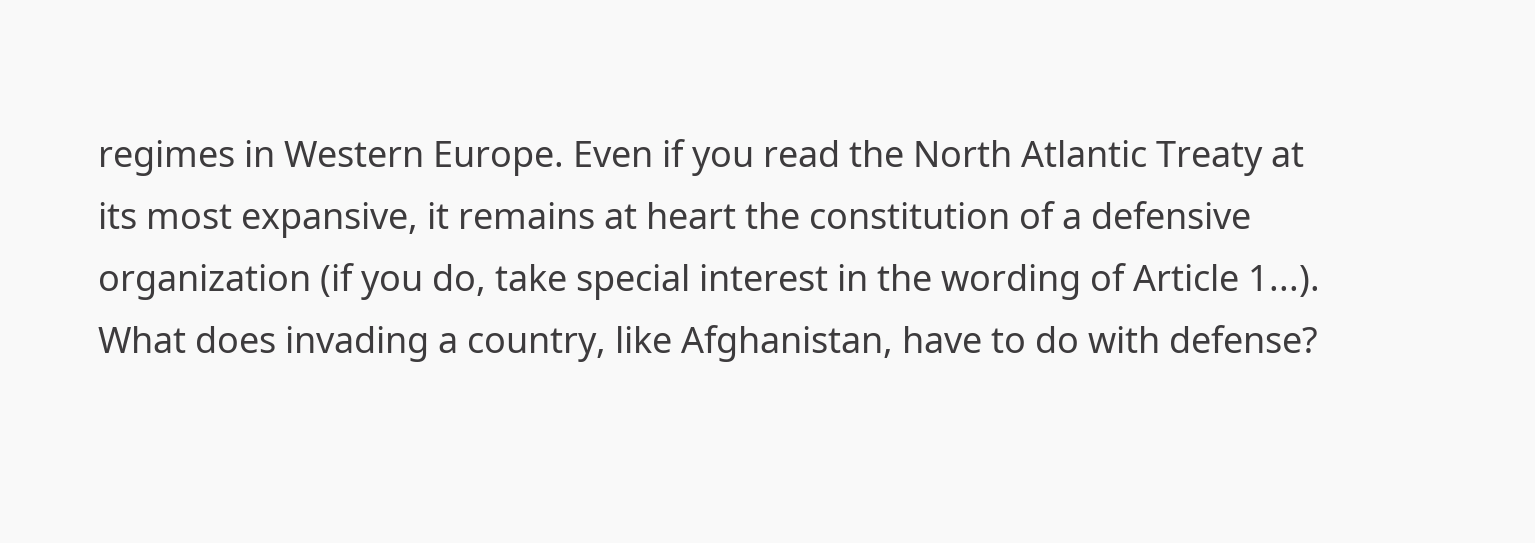regimes in Western Europe. Even if you read the North Atlantic Treaty at its most expansive, it remains at heart the constitution of a defensive organization (if you do, take special interest in the wording of Article 1...). What does invading a country, like Afghanistan, have to do with defense?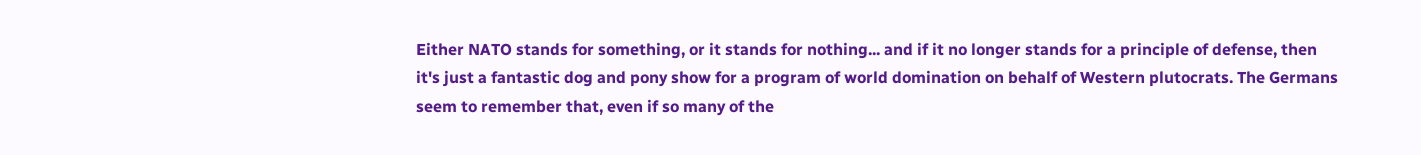Either NATO stands for something, or it stands for nothing... and if it no longer stands for a principle of defense, then it's just a fantastic dog and pony show for a program of world domination on behalf of Western plutocrats. The Germans seem to remember that, even if so many of the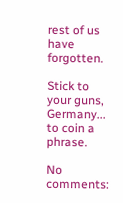rest of us have forgotten.

Stick to your guns, Germany... to coin a phrase.

No comments: